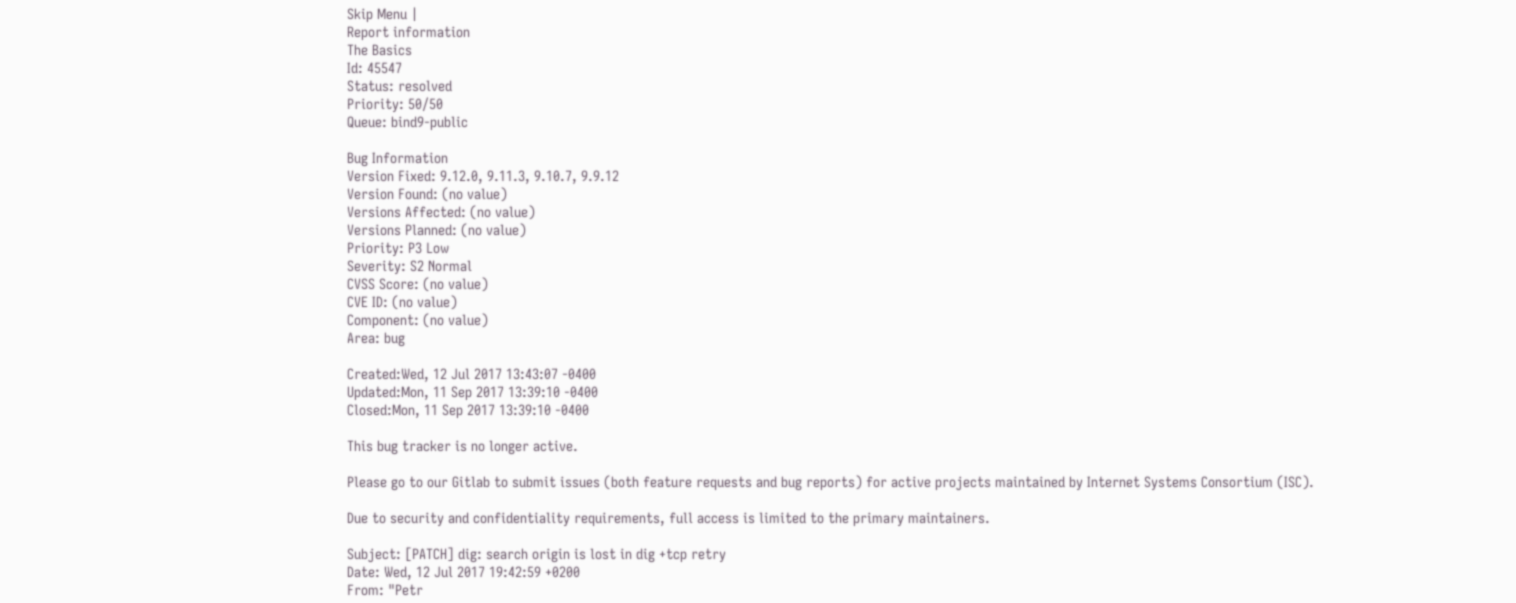Skip Menu |
Report information
The Basics
Id: 45547
Status: resolved
Priority: 50/50
Queue: bind9-public

Bug Information
Version Fixed: 9.12.0, 9.11.3, 9.10.7, 9.9.12
Version Found: (no value)
Versions Affected: (no value)
Versions Planned: (no value)
Priority: P3 Low
Severity: S2 Normal
CVSS Score: (no value)
CVE ID: (no value)
Component: (no value)
Area: bug

Created:Wed, 12 Jul 2017 13:43:07 -0400
Updated:Mon, 11 Sep 2017 13:39:10 -0400
Closed:Mon, 11 Sep 2017 13:39:10 -0400

This bug tracker is no longer active.

Please go to our Gitlab to submit issues (both feature requests and bug reports) for active projects maintained by Internet Systems Consortium (ISC).

Due to security and confidentiality requirements, full access is limited to the primary maintainers.

Subject: [PATCH] dig: search origin is lost in dig +tcp retry
Date: Wed, 12 Jul 2017 19:42:59 +0200
From: "Petr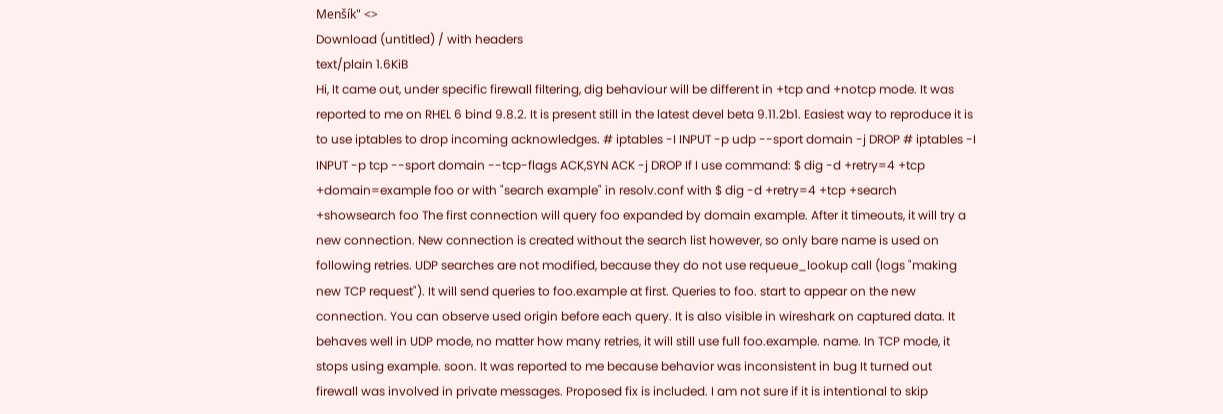Menšík" <>
Download (untitled) / with headers
text/plain 1.6KiB
Hi, It came out, under specific firewall filtering, dig behaviour will be different in +tcp and +notcp mode. It was reported to me on RHEL 6 bind 9.8.2. It is present still in the latest devel beta 9.11.2b1. Easiest way to reproduce it is to use iptables to drop incoming acknowledges. # iptables -I INPUT -p udp --sport domain -j DROP # iptables -I INPUT -p tcp --sport domain --tcp-flags ACK,SYN ACK -j DROP If I use command: $ dig -d +retry=4 +tcp +domain=example foo or with "search example" in resolv.conf with $ dig -d +retry=4 +tcp +search +showsearch foo The first connection will query foo expanded by domain example. After it timeouts, it will try a new connection. New connection is created without the search list however, so only bare name is used on following retries. UDP searches are not modified, because they do not use requeue_lookup call (logs "making new TCP request"). It will send queries to foo.example at first. Queries to foo. start to appear on the new connection. You can observe used origin before each query. It is also visible in wireshark on captured data. It behaves well in UDP mode, no matter how many retries, it will still use full foo.example. name. In TCP mode, it stops using example. soon. It was reported to me because behavior was inconsistent in bug It turned out firewall was involved in private messages. Proposed fix is included. I am not sure if it is intentional to skip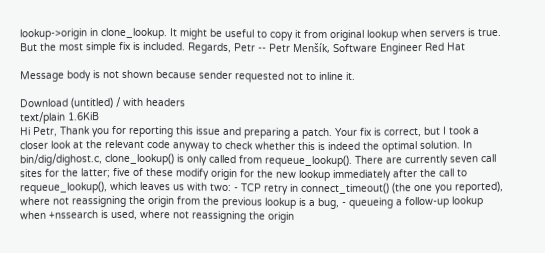lookup->origin in clone_lookup. It might be useful to copy it from original lookup when servers is true. But the most simple fix is included. Regards, Petr -- Petr Menšík, Software Engineer Red Hat

Message body is not shown because sender requested not to inline it.

Download (untitled) / with headers
text/plain 1.6KiB
Hi Petr, Thank you for reporting this issue and preparing a patch. Your fix is correct, but I took a closer look at the relevant code anyway to check whether this is indeed the optimal solution. In bin/dig/dighost.c, clone_lookup() is only called from requeue_lookup(). There are currently seven call sites for the latter; five of these modify origin for the new lookup immediately after the call to requeue_lookup(), which leaves us with two: - TCP retry in connect_timeout() (the one you reported), where not reassigning the origin from the previous lookup is a bug, - queueing a follow-up lookup when +nssearch is used, where not reassigning the origin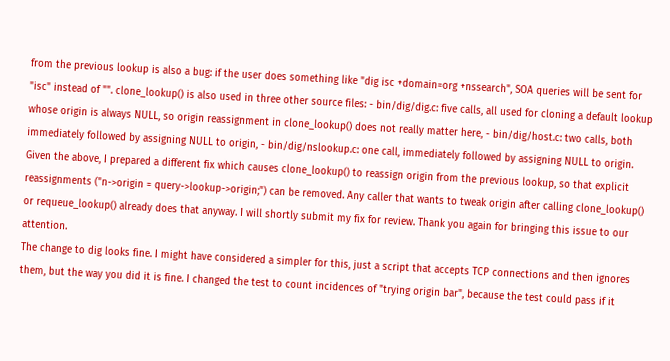from the previous lookup is also a bug: if the user does something like "dig isc +domain=org +nssearch", SOA queries will be sent for "isc" instead of "". clone_lookup() is also used in three other source files: - bin/dig/dig.c: five calls, all used for cloning a default lookup whose origin is always NULL, so origin reassignment in clone_lookup() does not really matter here, - bin/dig/host.c: two calls, both immediately followed by assigning NULL to origin, - bin/dig/nslookup.c: one call, immediately followed by assigning NULL to origin. Given the above, I prepared a different fix which causes clone_lookup() to reassign origin from the previous lookup, so that explicit reassignments ("n->origin = query->lookup->origin;") can be removed. Any caller that wants to tweak origin after calling clone_lookup() or requeue_lookup() already does that anyway. I will shortly submit my fix for review. Thank you again for bringing this issue to our attention.
The change to dig looks fine. I might have considered a simpler for this, just a script that accepts TCP connections and then ignores them, but the way you did it is fine. I changed the test to count incidences of "trying origin bar", because the test could pass if it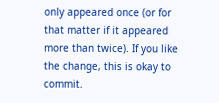only appeared once (or for that matter if it appeared more than twice). If you like the change, this is okay to commit.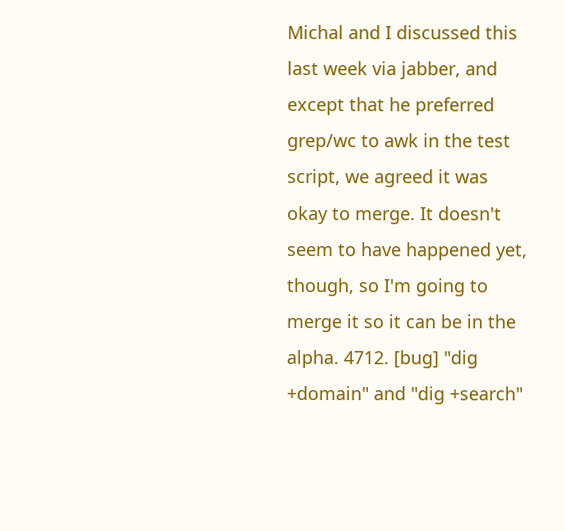Michal and I discussed this last week via jabber, and except that he preferred grep/wc to awk in the test script, we agreed it was okay to merge. It doesn't seem to have happened yet, though, so I'm going to merge it so it can be in the alpha. 4712. [bug] "dig +domain" and "dig +search"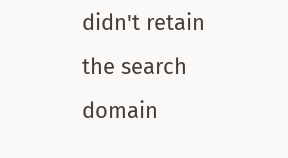didn't retain the search domain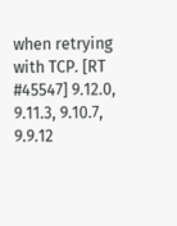when retrying with TCP. [RT #45547] 9.12.0, 9.11.3, 9.10.7, 9.9.12